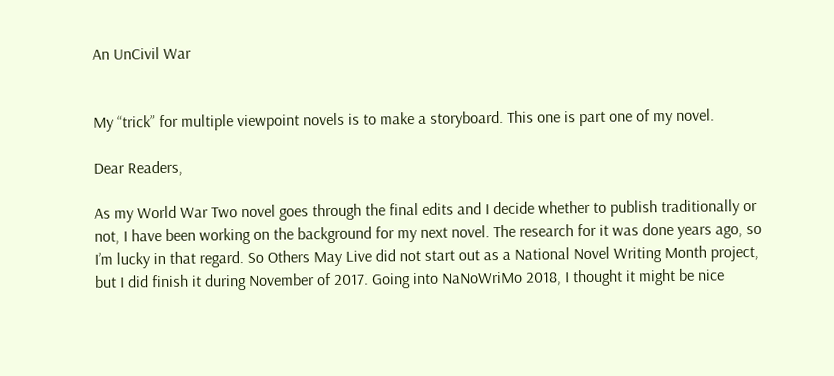An UnCivil War


My “trick” for multiple viewpoint novels is to make a storyboard. This one is part one of my novel.

Dear Readers,

As my World War Two novel goes through the final edits and I decide whether to publish traditionally or not, I have been working on the background for my next novel. The research for it was done years ago, so I’m lucky in that regard. So Others May Live did not start out as a National Novel Writing Month project, but I did finish it during November of 2017. Going into NaNoWriMo 2018, I thought it might be nice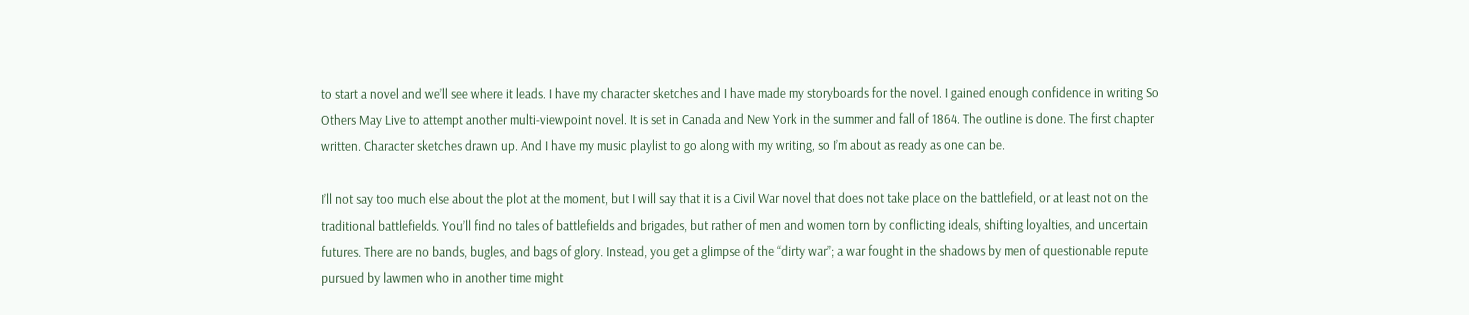to start a novel and we’ll see where it leads. I have my character sketches and I have made my storyboards for the novel. I gained enough confidence in writing So Others May Live to attempt another multi-viewpoint novel. It is set in Canada and New York in the summer and fall of 1864. The outline is done. The first chapter written. Character sketches drawn up. And I have my music playlist to go along with my writing, so I’m about as ready as one can be.

I’ll not say too much else about the plot at the moment, but I will say that it is a Civil War novel that does not take place on the battlefield, or at least not on the traditional battlefields. You’ll find no tales of battlefields and brigades, but rather of men and women torn by conflicting ideals, shifting loyalties, and uncertain futures. There are no bands, bugles, and bags of glory. Instead, you get a glimpse of the “dirty war”; a war fought in the shadows by men of questionable repute pursued by lawmen who in another time might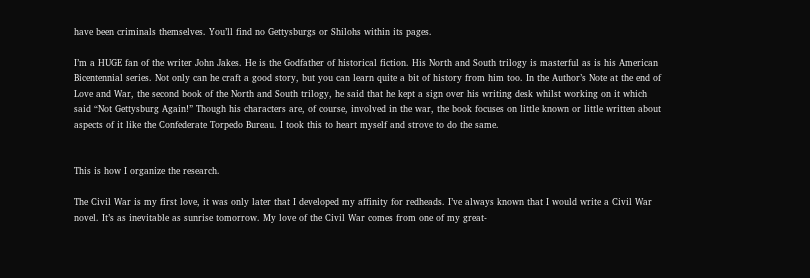have been criminals themselves. You’ll find no Gettysburgs or Shilohs within its pages.

I’m a HUGE fan of the writer John Jakes. He is the Godfather of historical fiction. His North and South trilogy is masterful as is his American Bicentennial series. Not only can he craft a good story, but you can learn quite a bit of history from him too. In the Author’s Note at the end of Love and War, the second book of the North and South trilogy, he said that he kept a sign over his writing desk whilst working on it which said “Not Gettysburg Again!” Though his characters are, of course, involved in the war, the book focuses on little known or little written about aspects of it like the Confederate Torpedo Bureau. I took this to heart myself and strove to do the same.


This is how I organize the research.

The Civil War is my first love, it was only later that I developed my affinity for redheads. I’ve always known that I would write a Civil War novel. It’s as inevitable as sunrise tomorrow. My love of the Civil War comes from one of my great-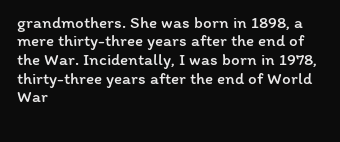grandmothers. She was born in 1898, a mere thirty-three years after the end of the War. Incidentally, I was born in 1978, thirty-three years after the end of World War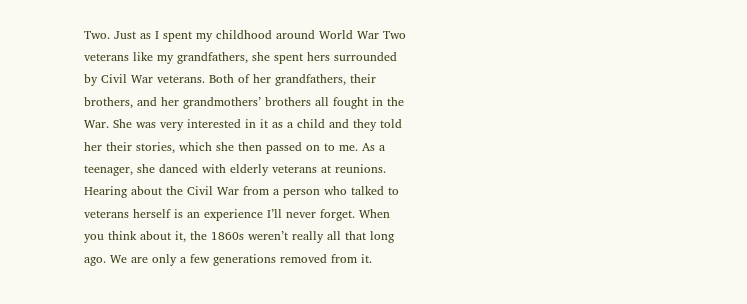Two. Just as I spent my childhood around World War Two veterans like my grandfathers, she spent hers surrounded by Civil War veterans. Both of her grandfathers, their brothers, and her grandmothers’ brothers all fought in the War. She was very interested in it as a child and they told her their stories, which she then passed on to me. As a teenager, she danced with elderly veterans at reunions. Hearing about the Civil War from a person who talked to veterans herself is an experience I’ll never forget. When you think about it, the 1860s weren’t really all that long ago. We are only a few generations removed from it.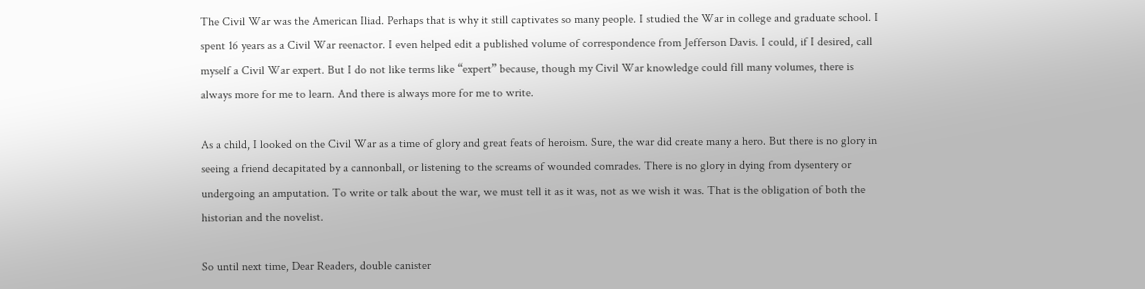The Civil War was the American Iliad. Perhaps that is why it still captivates so many people. I studied the War in college and graduate school. I spent 16 years as a Civil War reenactor. I even helped edit a published volume of correspondence from Jefferson Davis. I could, if I desired, call myself a Civil War expert. But I do not like terms like “expert” because, though my Civil War knowledge could fill many volumes, there is always more for me to learn. And there is always more for me to write.

As a child, I looked on the Civil War as a time of glory and great feats of heroism. Sure, the war did create many a hero. But there is no glory in seeing a friend decapitated by a cannonball, or listening to the screams of wounded comrades. There is no glory in dying from dysentery or undergoing an amputation. To write or talk about the war, we must tell it as it was, not as we wish it was. That is the obligation of both the historian and the novelist.

So until next time, Dear Readers, double canister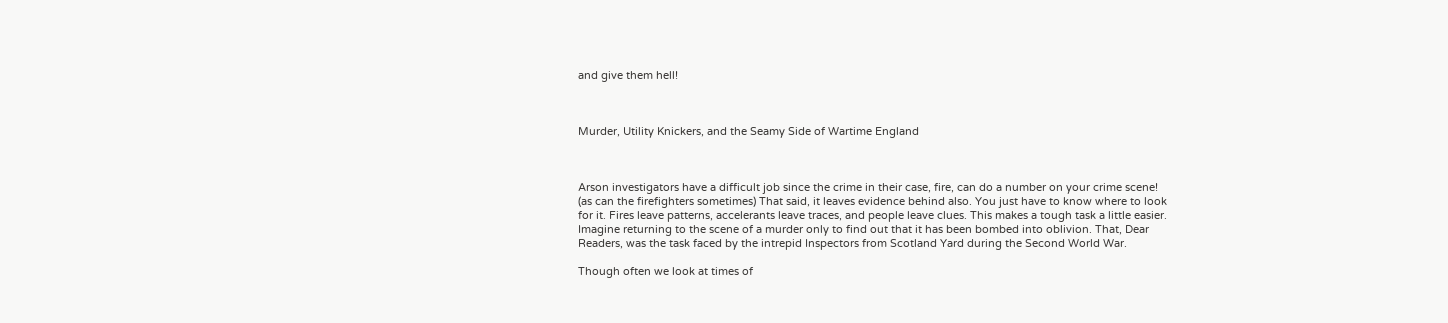and give them hell!



Murder, Utility Knickers, and the Seamy Side of Wartime England



Arson investigators have a difficult job since the crime in their case, fire, can do a number on your crime scene! (as can the firefighters sometimes) That said, it leaves evidence behind also. You just have to know where to look for it. Fires leave patterns, accelerants leave traces, and people leave clues. This makes a tough task a little easier. Imagine returning to the scene of a murder only to find out that it has been bombed into oblivion. That, Dear Readers, was the task faced by the intrepid Inspectors from Scotland Yard during the Second World War.

Though often we look at times of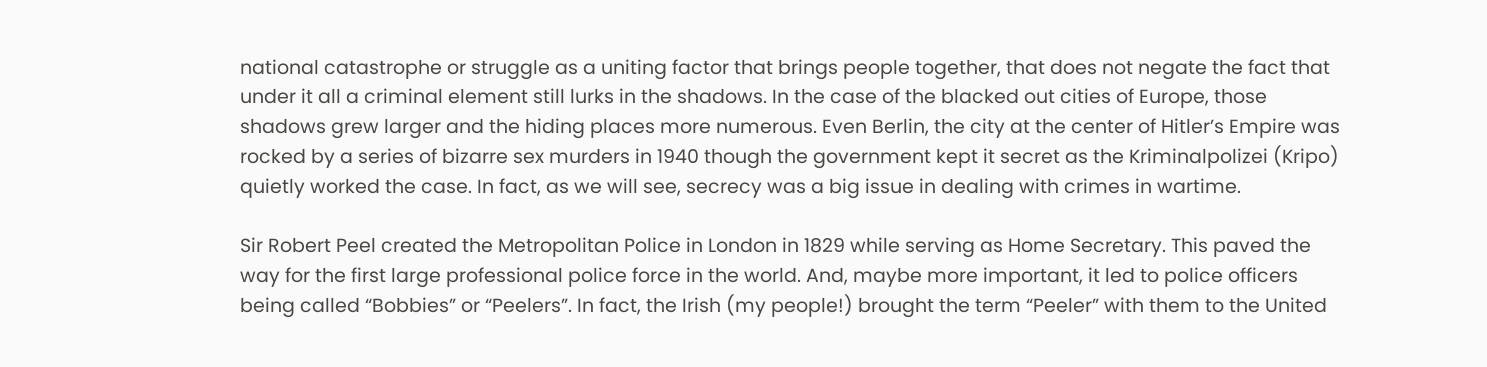national catastrophe or struggle as a uniting factor that brings people together, that does not negate the fact that under it all a criminal element still lurks in the shadows. In the case of the blacked out cities of Europe, those shadows grew larger and the hiding places more numerous. Even Berlin, the city at the center of Hitler’s Empire was rocked by a series of bizarre sex murders in 1940 though the government kept it secret as the Kriminalpolizei (Kripo) quietly worked the case. In fact, as we will see, secrecy was a big issue in dealing with crimes in wartime.

Sir Robert Peel created the Metropolitan Police in London in 1829 while serving as Home Secretary. This paved the way for the first large professional police force in the world. And, maybe more important, it led to police officers being called “Bobbies” or “Peelers”. In fact, the Irish (my people!) brought the term “Peeler” with them to the United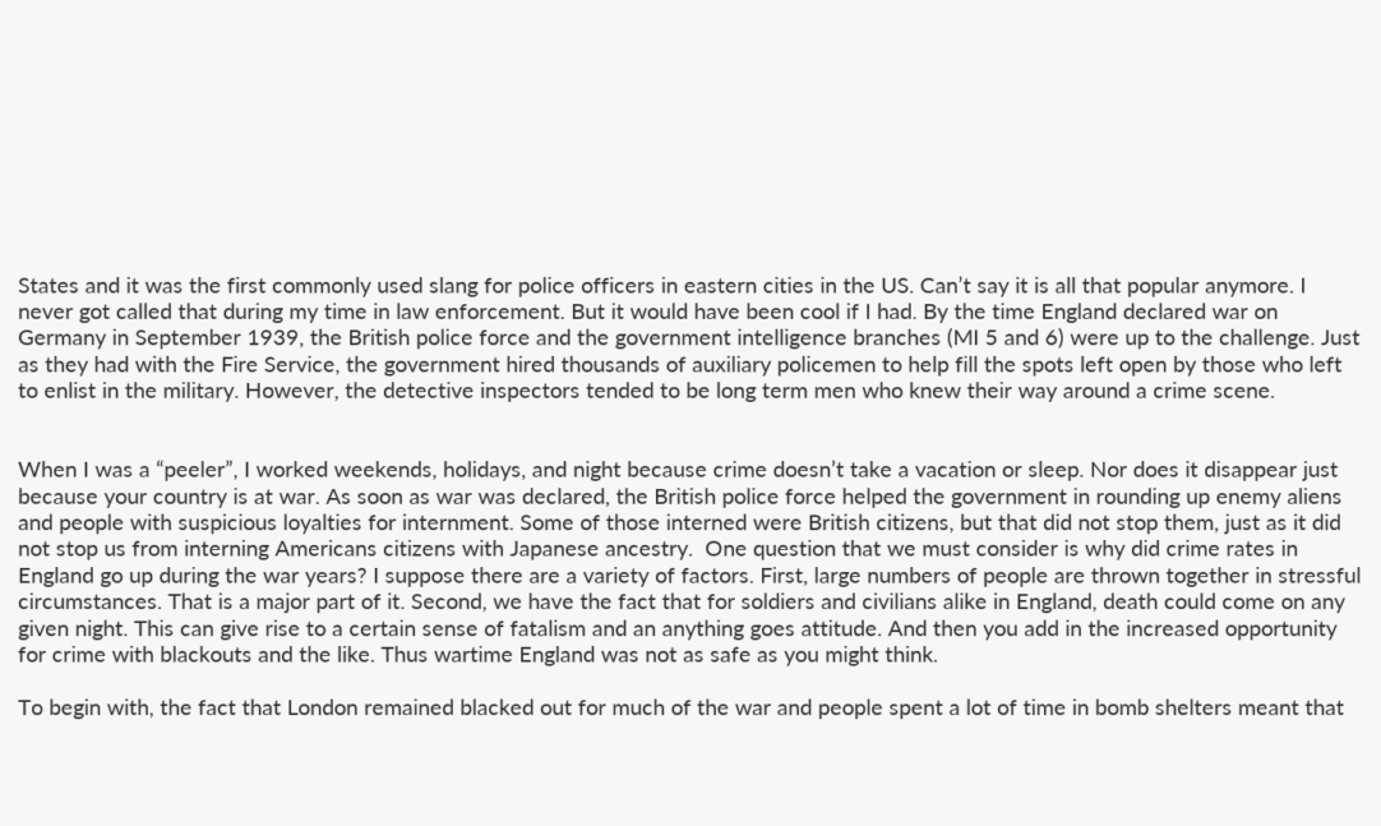States and it was the first commonly used slang for police officers in eastern cities in the US. Can’t say it is all that popular anymore. I never got called that during my time in law enforcement. But it would have been cool if I had. By the time England declared war on Germany in September 1939, the British police force and the government intelligence branches (MI 5 and 6) were up to the challenge. Just as they had with the Fire Service, the government hired thousands of auxiliary policemen to help fill the spots left open by those who left to enlist in the military. However, the detective inspectors tended to be long term men who knew their way around a crime scene.


When I was a “peeler”, I worked weekends, holidays, and night because crime doesn’t take a vacation or sleep. Nor does it disappear just because your country is at war. As soon as war was declared, the British police force helped the government in rounding up enemy aliens and people with suspicious loyalties for internment. Some of those interned were British citizens, but that did not stop them, just as it did not stop us from interning Americans citizens with Japanese ancestry.  One question that we must consider is why did crime rates in England go up during the war years? I suppose there are a variety of factors. First, large numbers of people are thrown together in stressful circumstances. That is a major part of it. Second, we have the fact that for soldiers and civilians alike in England, death could come on any given night. This can give rise to a certain sense of fatalism and an anything goes attitude. And then you add in the increased opportunity for crime with blackouts and the like. Thus wartime England was not as safe as you might think.

To begin with, the fact that London remained blacked out for much of the war and people spent a lot of time in bomb shelters meant that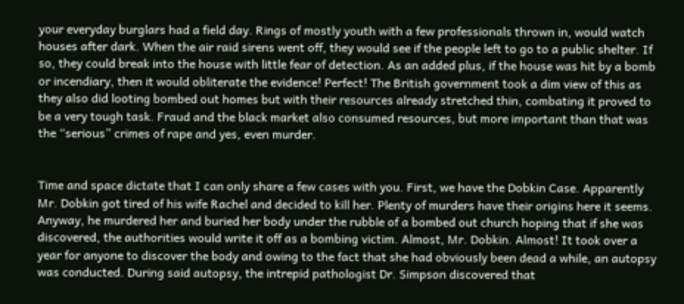your everyday burglars had a field day. Rings of mostly youth with a few professionals thrown in, would watch houses after dark. When the air raid sirens went off, they would see if the people left to go to a public shelter. If so, they could break into the house with little fear of detection. As an added plus, if the house was hit by a bomb or incendiary, then it would obliterate the evidence! Perfect! The British government took a dim view of this as they also did looting bombed out homes but with their resources already stretched thin, combating it proved to be a very tough task. Fraud and the black market also consumed resources, but more important than that was the “serious” crimes of rape and yes, even murder.


Time and space dictate that I can only share a few cases with you. First, we have the Dobkin Case. Apparently Mr. Dobkin got tired of his wife Rachel and decided to kill her. Plenty of murders have their origins here it seems. Anyway, he murdered her and buried her body under the rubble of a bombed out church hoping that if she was discovered, the authorities would write it off as a bombing victim. Almost, Mr. Dobkin. Almost! It took over a year for anyone to discover the body and owing to the fact that she had obviously been dead a while, an autopsy was conducted. During said autopsy, the intrepid pathologist Dr. Simpson discovered that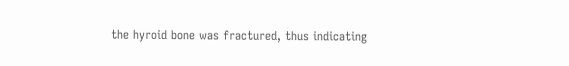the hyroid bone was fractured, thus indicating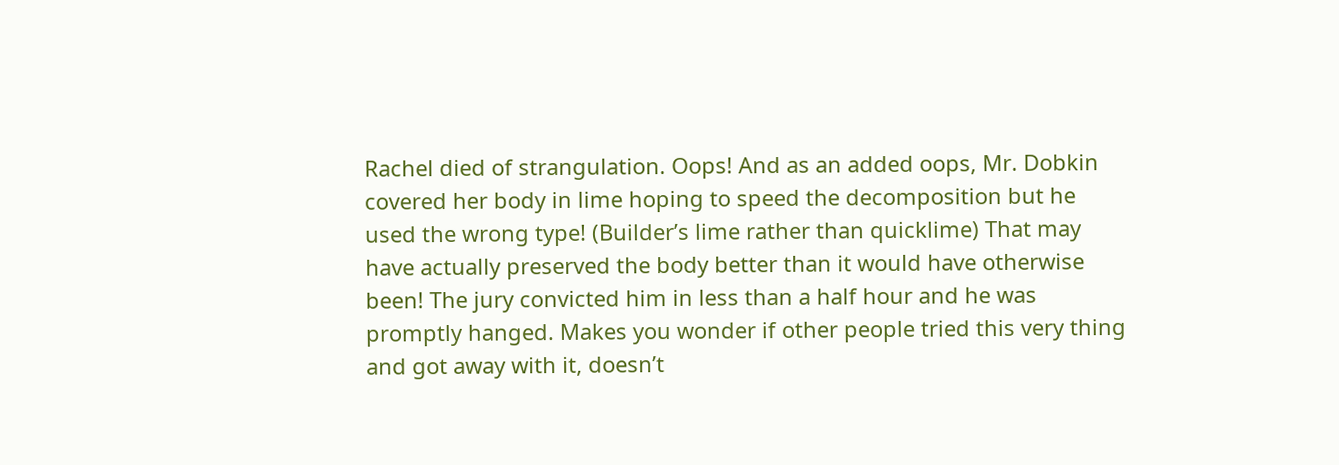Rachel died of strangulation. Oops! And as an added oops, Mr. Dobkin covered her body in lime hoping to speed the decomposition but he used the wrong type! (Builder’s lime rather than quicklime) That may have actually preserved the body better than it would have otherwise been! The jury convicted him in less than a half hour and he was promptly hanged. Makes you wonder if other people tried this very thing and got away with it, doesn’t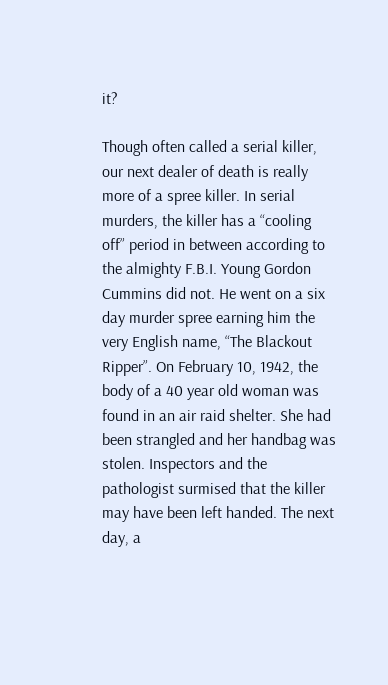it?

Though often called a serial killer, our next dealer of death is really more of a spree killer. In serial murders, the killer has a “cooling off” period in between according to the almighty F.B.I. Young Gordon Cummins did not. He went on a six day murder spree earning him the very English name, “The Blackout Ripper”. On February 10, 1942, the body of a 40 year old woman was found in an air raid shelter. She had been strangled and her handbag was stolen. Inspectors and the pathologist surmised that the killer may have been left handed. The next day, a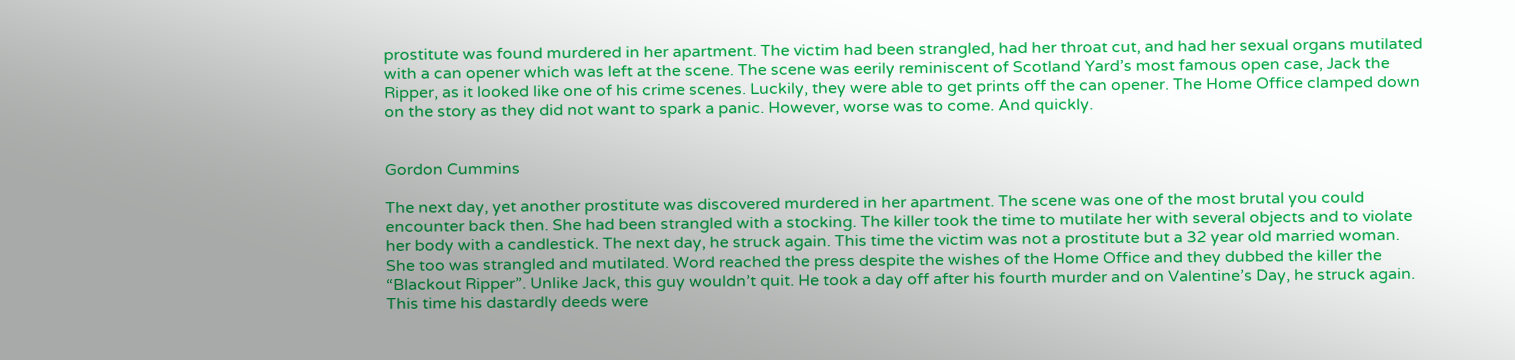prostitute was found murdered in her apartment. The victim had been strangled, had her throat cut, and had her sexual organs mutilated with a can opener which was left at the scene. The scene was eerily reminiscent of Scotland Yard’s most famous open case, Jack the Ripper, as it looked like one of his crime scenes. Luckily, they were able to get prints off the can opener. The Home Office clamped down on the story as they did not want to spark a panic. However, worse was to come. And quickly.


Gordon Cummins

The next day, yet another prostitute was discovered murdered in her apartment. The scene was one of the most brutal you could encounter back then. She had been strangled with a stocking. The killer took the time to mutilate her with several objects and to violate her body with a candlestick. The next day, he struck again. This time the victim was not a prostitute but a 32 year old married woman. She too was strangled and mutilated. Word reached the press despite the wishes of the Home Office and they dubbed the killer the “Blackout Ripper”. Unlike Jack, this guy wouldn’t quit. He took a day off after his fourth murder and on Valentine’s Day, he struck again. This time his dastardly deeds were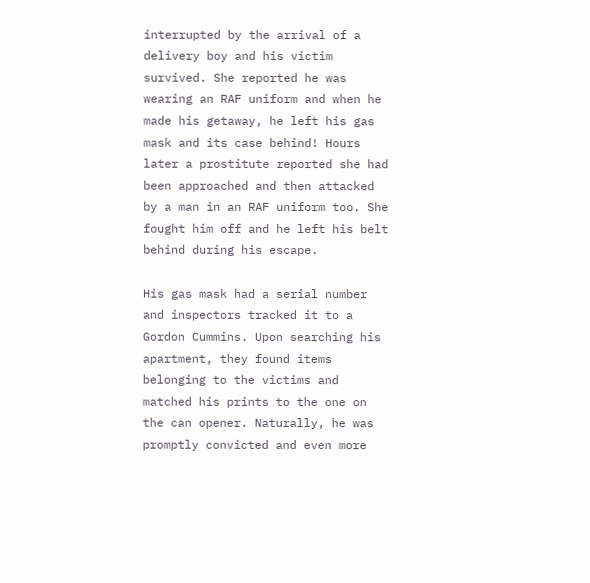interrupted by the arrival of a delivery boy and his victim survived. She reported he was wearing an RAF uniform and when he made his getaway, he left his gas mask and its case behind! Hours later a prostitute reported she had been approached and then attacked by a man in an RAF uniform too. She fought him off and he left his belt behind during his escape.

His gas mask had a serial number and inspectors tracked it to a Gordon Cummins. Upon searching his apartment, they found items belonging to the victims and matched his prints to the one on the can opener. Naturally, he was promptly convicted and even more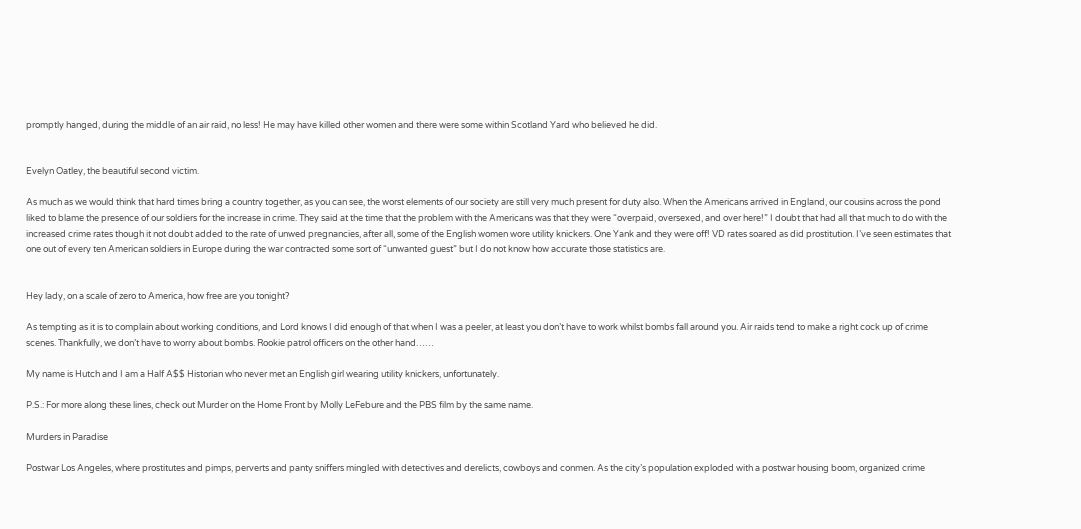promptly hanged, during the middle of an air raid, no less! He may have killed other women and there were some within Scotland Yard who believed he did.


Evelyn Oatley, the beautiful second victim.

As much as we would think that hard times bring a country together, as you can see, the worst elements of our society are still very much present for duty also. When the Americans arrived in England, our cousins across the pond liked to blame the presence of our soldiers for the increase in crime. They said at the time that the problem with the Americans was that they were “overpaid, oversexed, and over here!” I doubt that had all that much to do with the increased crime rates though it not doubt added to the rate of unwed pregnancies, after all, some of the English women wore utility knickers. One Yank and they were off! VD rates soared as did prostitution. I’ve seen estimates that one out of every ten American soldiers in Europe during the war contracted some sort of “unwanted guest” but I do not know how accurate those statistics are.


Hey lady, on a scale of zero to America, how free are you tonight?

As tempting as it is to complain about working conditions, and Lord knows I did enough of that when I was a peeler, at least you don’t have to work whilst bombs fall around you. Air raids tend to make a right cock up of crime scenes. Thankfully, we don’t have to worry about bombs. Rookie patrol officers on the other hand……

My name is Hutch and I am a Half A$$ Historian who never met an English girl wearing utility knickers, unfortunately.

P.S.: For more along these lines, check out Murder on the Home Front by Molly LeFebure and the PBS film by the same name.

Murders in Paradise

Postwar Los Angeles, where prostitutes and pimps, perverts and panty sniffers mingled with detectives and derelicts, cowboys and conmen. As the city’s population exploded with a postwar housing boom, organized crime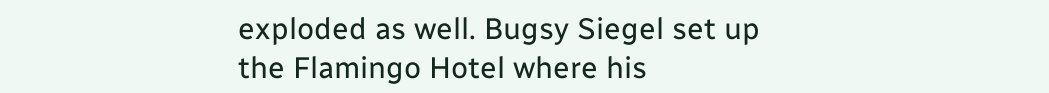exploded as well. Bugsy Siegel set up the Flamingo Hotel where his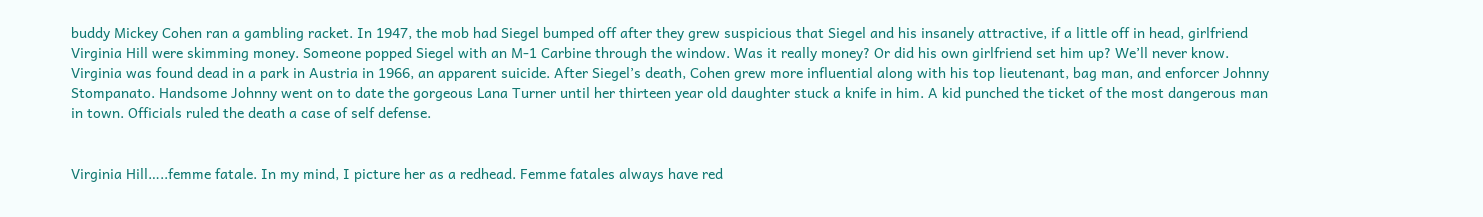buddy Mickey Cohen ran a gambling racket. In 1947, the mob had Siegel bumped off after they grew suspicious that Siegel and his insanely attractive, if a little off in head, girlfriend Virginia Hill were skimming money. Someone popped Siegel with an M-1 Carbine through the window. Was it really money? Or did his own girlfriend set him up? We’ll never know. Virginia was found dead in a park in Austria in 1966, an apparent suicide. After Siegel’s death, Cohen grew more influential along with his top lieutenant, bag man, and enforcer Johnny Stompanato. Handsome Johnny went on to date the gorgeous Lana Turner until her thirteen year old daughter stuck a knife in him. A kid punched the ticket of the most dangerous man in town. Officials ruled the death a case of self defense.


Virginia Hill…..femme fatale. In my mind, I picture her as a redhead. Femme fatales always have red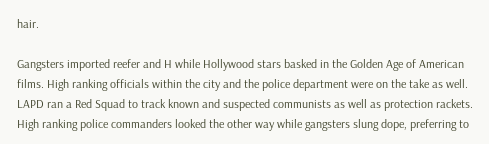hair.

Gangsters imported reefer and H while Hollywood stars basked in the Golden Age of American films. High ranking officials within the city and the police department were on the take as well. LAPD ran a Red Squad to track known and suspected communists as well as protection rackets. High ranking police commanders looked the other way while gangsters slung dope, preferring to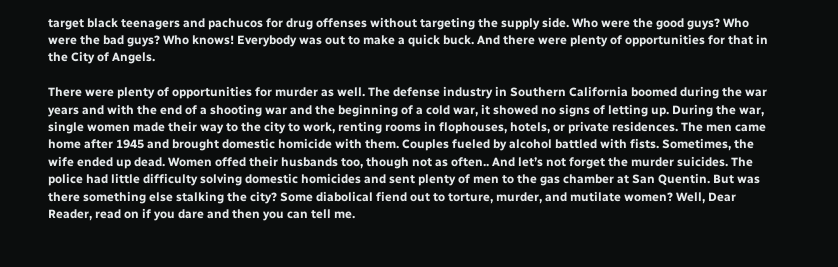target black teenagers and pachucos for drug offenses without targeting the supply side. Who were the good guys? Who were the bad guys? Who knows! Everybody was out to make a quick buck. And there were plenty of opportunities for that in the City of Angels.

There were plenty of opportunities for murder as well. The defense industry in Southern California boomed during the war years and with the end of a shooting war and the beginning of a cold war, it showed no signs of letting up. During the war, single women made their way to the city to work, renting rooms in flophouses, hotels, or private residences. The men came home after 1945 and brought domestic homicide with them. Couples fueled by alcohol battled with fists. Sometimes, the wife ended up dead. Women offed their husbands too, though not as often.. And let’s not forget the murder suicides. The police had little difficulty solving domestic homicides and sent plenty of men to the gas chamber at San Quentin. But was there something else stalking the city? Some diabolical fiend out to torture, murder, and mutilate women? Well, Dear Reader, read on if you dare and then you can tell me.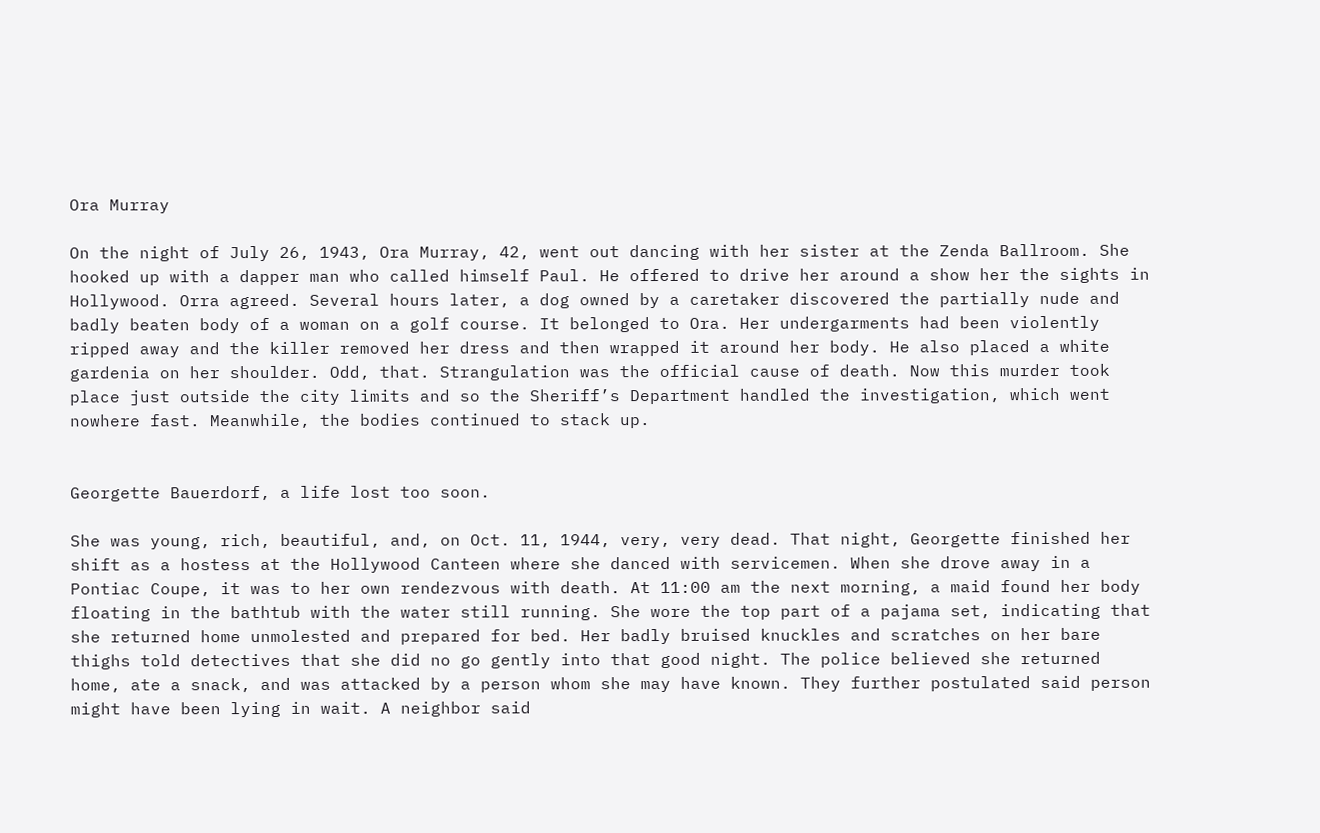Ora Murray

On the night of July 26, 1943, Ora Murray, 42, went out dancing with her sister at the Zenda Ballroom. She hooked up with a dapper man who called himself Paul. He offered to drive her around a show her the sights in Hollywood. Orra agreed. Several hours later, a dog owned by a caretaker discovered the partially nude and badly beaten body of a woman on a golf course. It belonged to Ora. Her undergarments had been violently ripped away and the killer removed her dress and then wrapped it around her body. He also placed a white gardenia on her shoulder. Odd, that. Strangulation was the official cause of death. Now this murder took place just outside the city limits and so the Sheriff’s Department handled the investigation, which went nowhere fast. Meanwhile, the bodies continued to stack up.


Georgette Bauerdorf, a life lost too soon.

She was young, rich, beautiful, and, on Oct. 11, 1944, very, very dead. That night, Georgette finished her shift as a hostess at the Hollywood Canteen where she danced with servicemen. When she drove away in a Pontiac Coupe, it was to her own rendezvous with death. At 11:00 am the next morning, a maid found her body floating in the bathtub with the water still running. She wore the top part of a pajama set, indicating that she returned home unmolested and prepared for bed. Her badly bruised knuckles and scratches on her bare thighs told detectives that she did no go gently into that good night. The police believed she returned home, ate a snack, and was attacked by a person whom she may have known. They further postulated said person might have been lying in wait. A neighbor said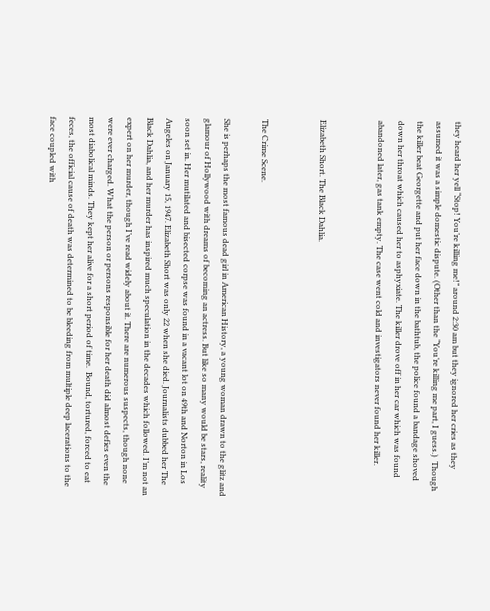they heard her yell “Stop! You’re killing me!” around 2:30 am but they ignored her cries as they assumed it was a simple domestic dispute. (Other than the “You’re killing me part, I guess.)  Though the killer beat Georgette and put her face down in the bathtub, the police found a bandage shoved down her throat which caused her to asphyxiate. The killer drove off in her car which was found abandoned later, gas tank empty. The case went cold and investigators never found her killer.


Elizabeth Short. The Black Dahlia.


The Crime Scene.

She is perhaps the most famous dead girl in American History, a young woman drawn to the glitz and glamour of Hollywood with dreams of becoming an actress. But like so many would be stars, reality soon set in. Her mutilated and bisected corpse was found in a vacant lot on 49th and Norton in Los Angeles on January 15, 1947. Elizabeth Short was only 22 when she died. Journalists dubbed her The Black Dahlia, and her murder has inspired much speculation in the decades which followed. I’m not an expert on her murder, though I’ve read widely about it. There are numerous suspects, though none were ever charged. What the person or persons responsible for her death did almost defies even the most diabolical minds. They kept her alive for a short period of time.  Bound, tortured, forced to eat feces, the official cause of death was determined to be bleeding from multiple deep lacerations to the face coupled with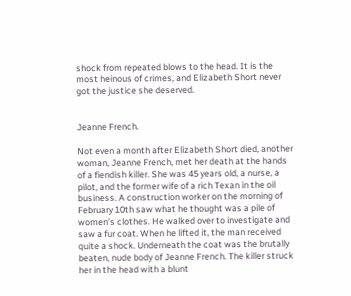shock from repeated blows to the head. It is the most heinous of crimes, and Elizabeth Short never got the justice she deserved.


Jeanne French.

Not even a month after Elizabeth Short died, another woman, Jeanne French, met her death at the hands of a fiendish killer. She was 45 years old, a nurse, a pilot, and the former wife of a rich Texan in the oil business. A construction worker on the morning of February 10th saw what he thought was a pile of women’s clothes. He walked over to investigate and saw a fur coat. When he lifted it, the man received quite a shock. Underneath the coat was the brutally beaten, nude body of Jeanne French. The killer struck her in the head with a blunt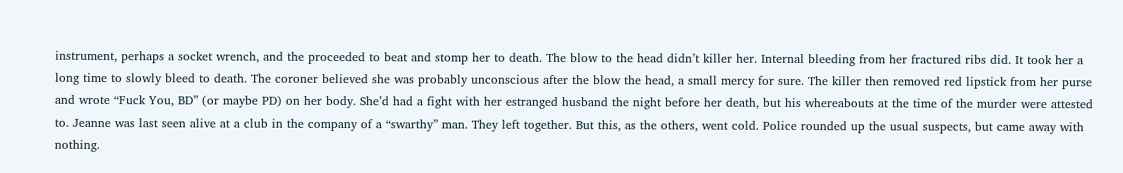instrument, perhaps a socket wrench, and the proceeded to beat and stomp her to death. The blow to the head didn’t killer her. Internal bleeding from her fractured ribs did. It took her a long time to slowly bleed to death. The coroner believed she was probably unconscious after the blow the head, a small mercy for sure. The killer then removed red lipstick from her purse and wrote “Fuck You, BD” (or maybe PD) on her body. She’d had a fight with her estranged husband the night before her death, but his whereabouts at the time of the murder were attested to. Jeanne was last seen alive at a club in the company of a “swarthy” man. They left together. But this, as the others, went cold. Police rounded up the usual suspects, but came away with nothing.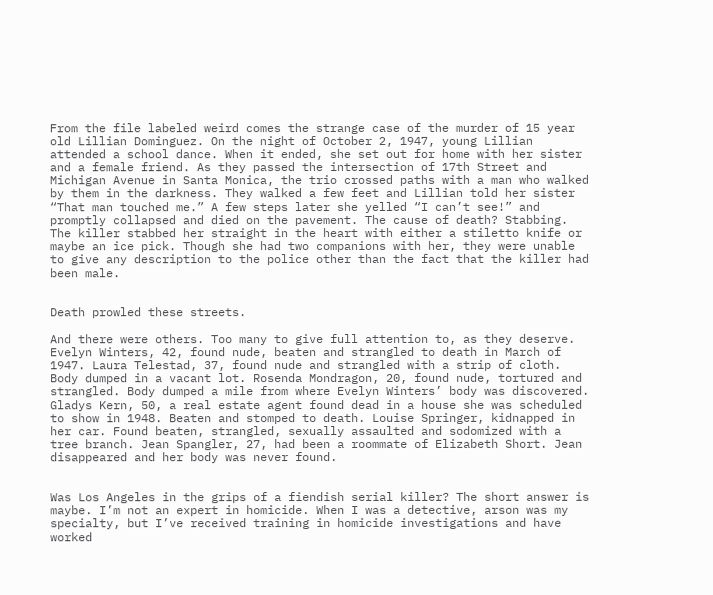From the file labeled weird comes the strange case of the murder of 15 year old Lillian Dominguez. On the night of October 2, 1947, young Lillian attended a school dance. When it ended, she set out for home with her sister and a female friend. As they passed the intersection of 17th Street and Michigan Avenue in Santa Monica, the trio crossed paths with a man who walked by them in the darkness. They walked a few feet and Lillian told her sister “That man touched me.” A few steps later she yelled “I can’t see!” and promptly collapsed and died on the pavement. The cause of death? Stabbing. The killer stabbed her straight in the heart with either a stiletto knife or maybe an ice pick. Though she had two companions with her, they were unable to give any description to the police other than the fact that the killer had been male.


Death prowled these streets.

And there were others. Too many to give full attention to, as they deserve. Evelyn Winters, 42, found nude, beaten and strangled to death in March of 1947. Laura Telestad, 37, found nude and strangled with a strip of cloth. Body dumped in a vacant lot. Rosenda Mondragon, 20, found nude, tortured and strangled. Body dumped a mile from where Evelyn Winters’ body was discovered. Gladys Kern, 50, a real estate agent found dead in a house she was scheduled to show in 1948. Beaten and stomped to death. Louise Springer, kidnapped in her car. Found beaten, strangled, sexually assaulted and sodomized with a tree branch. Jean Spangler, 27, had been a roommate of Elizabeth Short. Jean disappeared and her body was never found.


Was Los Angeles in the grips of a fiendish serial killer? The short answer is maybe. I’m not an expert in homicide. When I was a detective, arson was my specialty, but I’ve received training in homicide investigations and have worked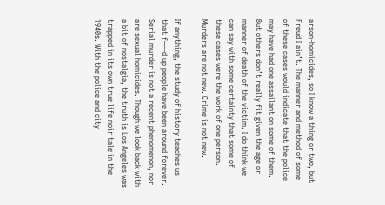arson-homicides, so I know a thing or two, but Freud I ain’t. The manner and method of some of these cases would indicate that the police may have had one assailant on some of them. But others don’t really fit given the age or manner of death of the victim. I do think we can say with some certainty that some of these cases were the work of one person. Murders are not new. Crime is not new.

If anything, the study of history teaches us that f—-d up people have been around forever. Serial murder is not a recent phenomenon, nor are sexual homicides. Though we look back with a bit of nostalgia, the truth is Los Angeles was trapped in its own true life noir tale in the 1940s. With the police and city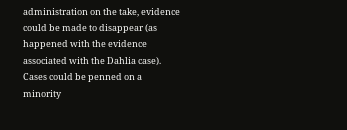administration on the take, evidence could be made to disappear (as happened with the evidence associated with the Dahlia case). Cases could be penned on a minority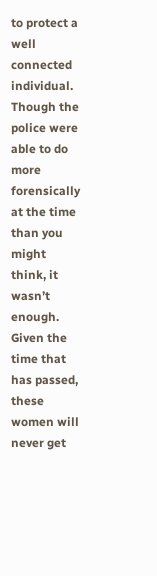to protect a well connected individual. Though the police were able to do more forensically at the time than you might think, it wasn’t enough. Given the time that has passed, these women will never get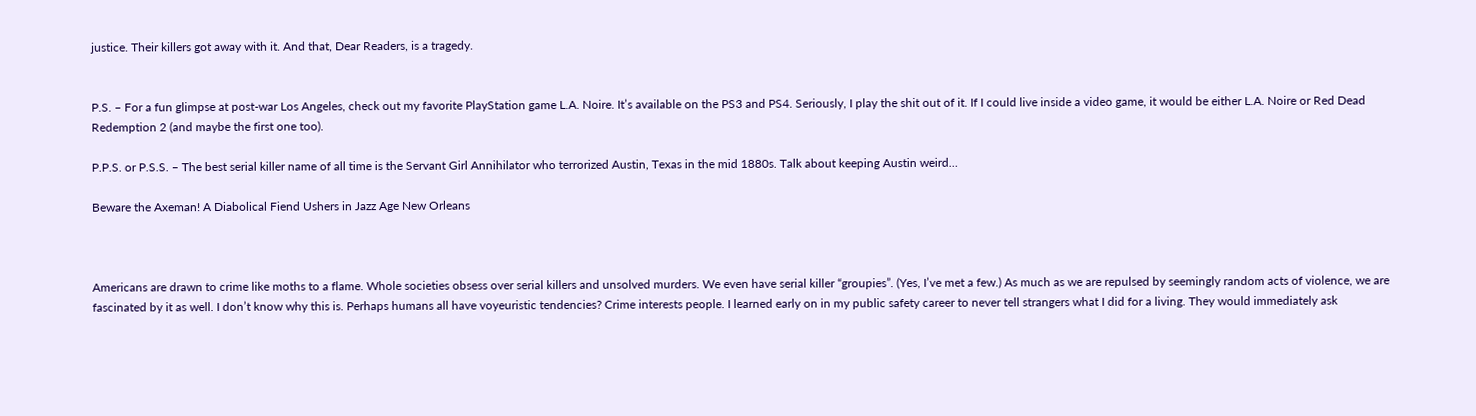justice. Their killers got away with it. And that, Dear Readers, is a tragedy.


P.S. – For a fun glimpse at post-war Los Angeles, check out my favorite PlayStation game L.A. Noire. It’s available on the PS3 and PS4. Seriously, I play the shit out of it. If I could live inside a video game, it would be either L.A. Noire or Red Dead Redemption 2 (and maybe the first one too).

P.P.S. or P.S.S. – The best serial killer name of all time is the Servant Girl Annihilator who terrorized Austin, Texas in the mid 1880s. Talk about keeping Austin weird…

Beware the Axeman! A Diabolical Fiend Ushers in Jazz Age New Orleans



Americans are drawn to crime like moths to a flame. Whole societies obsess over serial killers and unsolved murders. We even have serial killer “groupies”. (Yes, I’ve met a few.) As much as we are repulsed by seemingly random acts of violence, we are fascinated by it as well. I don’t know why this is. Perhaps humans all have voyeuristic tendencies? Crime interests people. I learned early on in my public safety career to never tell strangers what I did for a living. They would immediately ask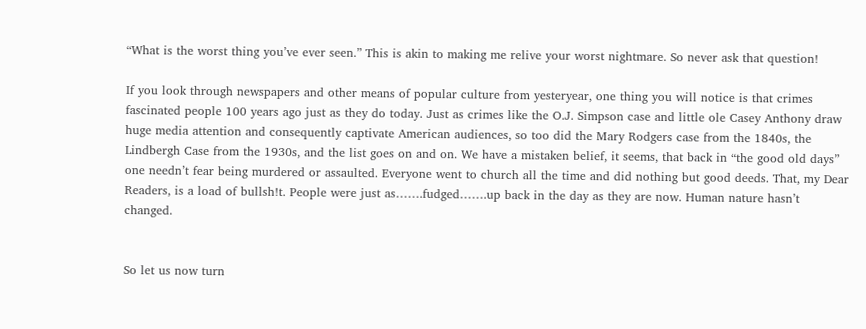“What is the worst thing you’ve ever seen.” This is akin to making me relive your worst nightmare. So never ask that question!

If you look through newspapers and other means of popular culture from yesteryear, one thing you will notice is that crimes fascinated people 100 years ago just as they do today. Just as crimes like the O.J. Simpson case and little ole Casey Anthony draw huge media attention and consequently captivate American audiences, so too did the Mary Rodgers case from the 1840s, the Lindbergh Case from the 1930s, and the list goes on and on. We have a mistaken belief, it seems, that back in “the good old days” one needn’t fear being murdered or assaulted. Everyone went to church all the time and did nothing but good deeds. That, my Dear Readers, is a load of bullsh!t. People were just as…….fudged…….up back in the day as they are now. Human nature hasn’t changed.


So let us now turn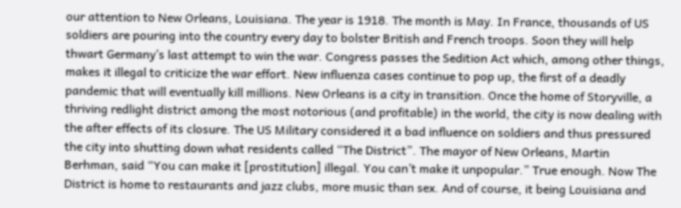our attention to New Orleans, Louisiana. The year is 1918. The month is May. In France, thousands of US soldiers are pouring into the country every day to bolster British and French troops. Soon they will help thwart Germany’s last attempt to win the war. Congress passes the Sedition Act which, among other things, makes it illegal to criticize the war effort. New influenza cases continue to pop up, the first of a deadly pandemic that will eventually kill millions. New Orleans is a city in transition. Once the home of Storyville, a thriving redlight district among the most notorious (and profitable) in the world, the city is now dealing with the after effects of its closure. The US Military considered it a bad influence on soldiers and thus pressured the city into shutting down what residents called “The District”. The mayor of New Orleans, Martin Berhman, said “You can make it [prostitution] illegal. You can’t make it unpopular.” True enough. Now The District is home to restaurants and jazz clubs, more music than sex. And of course, it being Louisiana and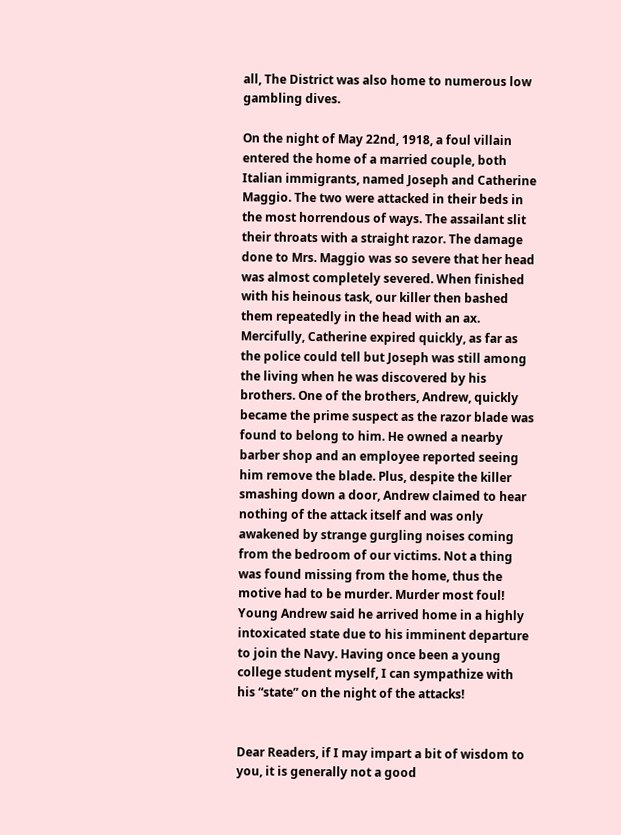all, The District was also home to numerous low gambling dives.

On the night of May 22nd, 1918, a foul villain entered the home of a married couple, both Italian immigrants, named Joseph and Catherine Maggio. The two were attacked in their beds in the most horrendous of ways. The assailant slit their throats with a straight razor. The damage done to Mrs. Maggio was so severe that her head was almost completely severed. When finished with his heinous task, our killer then bashed them repeatedly in the head with an ax. Mercifully, Catherine expired quickly, as far as the police could tell but Joseph was still among the living when he was discovered by his brothers. One of the brothers, Andrew, quickly became the prime suspect as the razor blade was found to belong to him. He owned a nearby barber shop and an employee reported seeing him remove the blade. Plus, despite the killer smashing down a door, Andrew claimed to hear nothing of the attack itself and was only awakened by strange gurgling noises coming from the bedroom of our victims. Not a thing was found missing from the home, thus the motive had to be murder. Murder most foul! Young Andrew said he arrived home in a highly intoxicated state due to his imminent departure to join the Navy. Having once been a young college student myself, I can sympathize with his “state” on the night of the attacks!


Dear Readers, if I may impart a bit of wisdom to you, it is generally not a good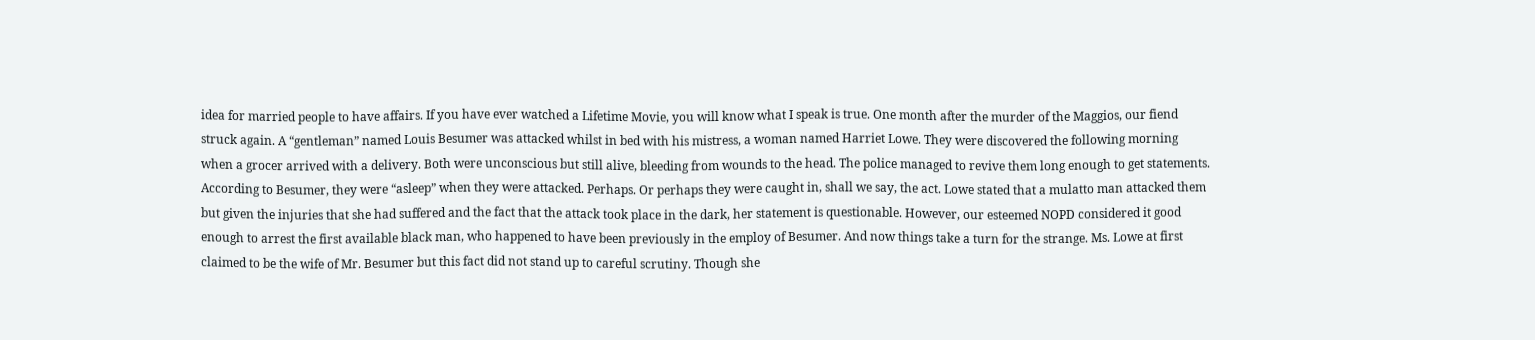idea for married people to have affairs. If you have ever watched a Lifetime Movie, you will know what I speak is true. One month after the murder of the Maggios, our fiend struck again. A “gentleman” named Louis Besumer was attacked whilst in bed with his mistress, a woman named Harriet Lowe. They were discovered the following morning when a grocer arrived with a delivery. Both were unconscious but still alive, bleeding from wounds to the head. The police managed to revive them long enough to get statements. According to Besumer, they were “asleep” when they were attacked. Perhaps. Or perhaps they were caught in, shall we say, the act. Lowe stated that a mulatto man attacked them but given the injuries that she had suffered and the fact that the attack took place in the dark, her statement is questionable. However, our esteemed NOPD considered it good enough to arrest the first available black man, who happened to have been previously in the employ of Besumer. And now things take a turn for the strange. Ms. Lowe at first claimed to be the wife of Mr. Besumer but this fact did not stand up to careful scrutiny. Though she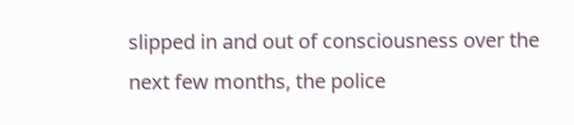slipped in and out of consciousness over the next few months, the police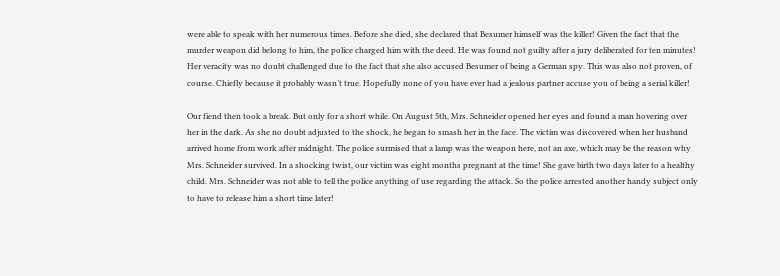were able to speak with her numerous times. Before she died, she declared that Besumer himself was the killer! Given the fact that the murder weapon did belong to him, the police charged him with the deed. He was found not guilty after a jury deliberated for ten minutes! Her veracity was no doubt challenged due to the fact that she also accused Besumer of being a German spy. This was also not proven, of course. Chiefly because it probably wasn’t true. Hopefully none of you have ever had a jealous partner accuse you of being a serial killer!

Our fiend then took a break. But only for a short while. On August 5th, Mrs. Schneider opened her eyes and found a man hovering over her in the dark. As she no doubt adjusted to the shock, he began to smash her in the face. The victim was discovered when her husband arrived home from work after midnight. The police surmised that a lamp was the weapon here, not an axe, which may be the reason why Mrs. Schneider survived. In a shocking twist, our victim was eight months pregnant at the time! She gave birth two days later to a healthy child. Mrs. Schneider was not able to tell the police anything of use regarding the attack. So the police arrested another handy subject only to have to release him a short time later!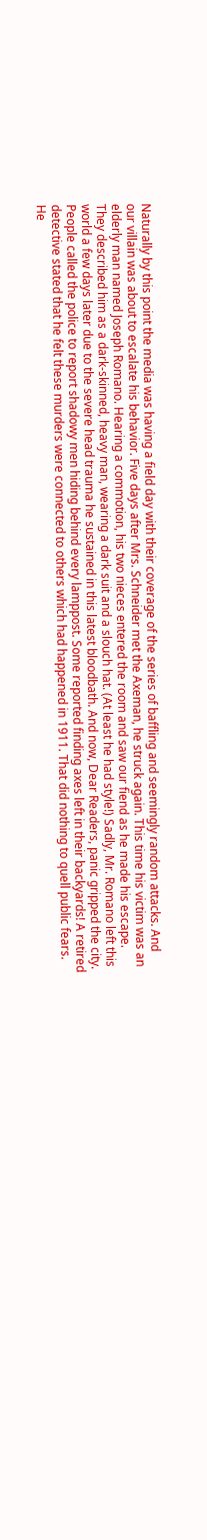Naturally by this point the media was having a field day with their coverage of the series of baffling and seemingly random attacks. And our villain was about to escalate his behavior. Five days after Mrs. Schneider met the Axeman, he struck again. This time his victim was an elderly man named Joseph Romano. Hearing a commotion, his two nieces entered the room and saw our fiend as he made his escape. They described him as a dark-skinned, heavy man, wearing a dark suit and a slouch hat. (At least he had style!) Sadly, Mr. Romano left this world a few days later due to the severe head trauma he sustained in this latest bloodbath. And now, Dear Readers, panic gripped the city. People called the police to report shadowy men hiding behind every lamppost. Some reported finding axes left in their backyards! A retired detective stated that he felt these murders were connected to others which had happened in 1911. That did nothing to quell public fears. He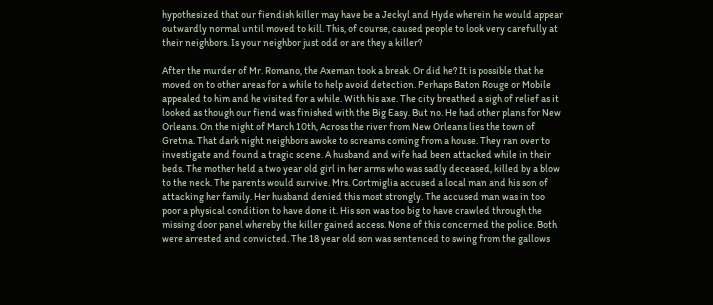hypothesized that our fiendish killer may have be a Jeckyl and Hyde wherein he would appear outwardly normal until moved to kill. This, of course, caused people to look very carefully at their neighbors. Is your neighbor just odd or are they a killer?

After the murder of Mr. Romano, the Axeman took a break. Or did he? It is possible that he moved on to other areas for a while to help avoid detection. Perhaps Baton Rouge or Mobile appealed to him and he visited for a while. With his axe. The city breathed a sigh of relief as it looked as though our fiend was finished with the Big Easy. But no. He had other plans for New Orleans. On the night of March 10th, Across the river from New Orleans lies the town of Gretna. That dark night neighbors awoke to screams coming from a house. They ran over to investigate and found a tragic scene. A husband and wife had been attacked while in their beds. The mother held a two year old girl in her arms who was sadly deceased, killed by a blow to the neck. The parents would survive. Mrs. Cortmiglia accused a local man and his son of attacking her family. Her husband denied this most strongly. The accused man was in too poor a physical condition to have done it. His son was too big to have crawled through the missing door panel whereby the killer gained access. None of this concerned the police. Both were arrested and convicted. The 18 year old son was sentenced to swing from the gallows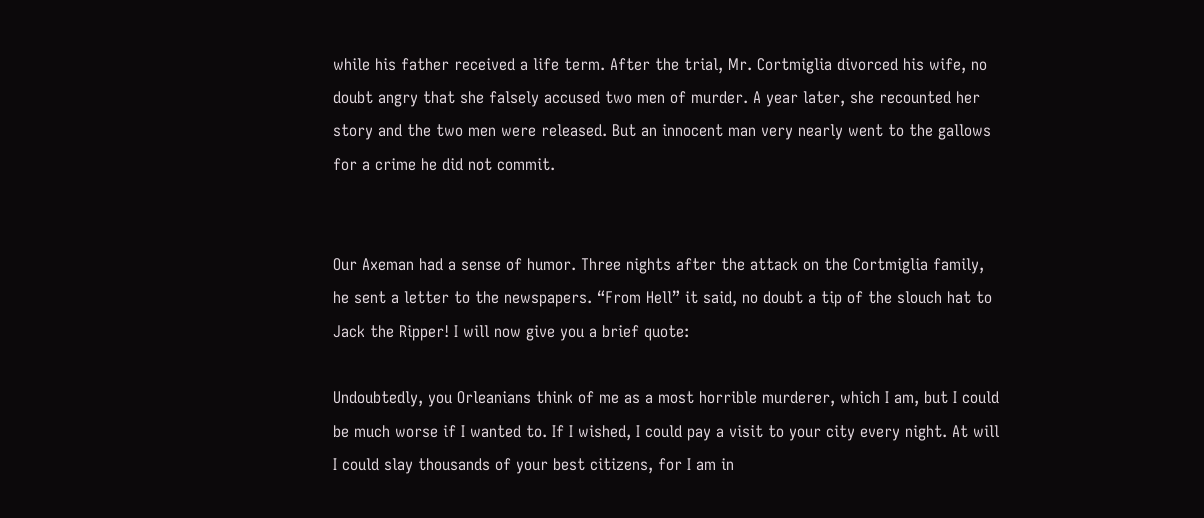while his father received a life term. After the trial, Mr. Cortmiglia divorced his wife, no doubt angry that she falsely accused two men of murder. A year later, she recounted her story and the two men were released. But an innocent man very nearly went to the gallows for a crime he did not commit.


Our Axeman had a sense of humor. Three nights after the attack on the Cortmiglia family, he sent a letter to the newspapers. “From Hell” it said, no doubt a tip of the slouch hat to Jack the Ripper! I will now give you a brief quote:

Undoubtedly, you Orleanians think of me as a most horrible murderer, which I am, but I could be much worse if I wanted to. If I wished, I could pay a visit to your city every night. At will I could slay thousands of your best citizens, for I am in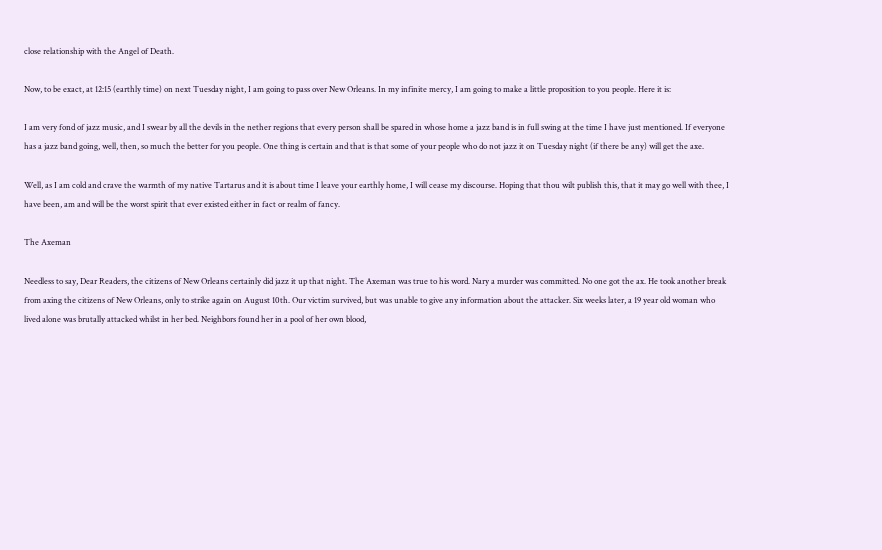close relationship with the Angel of Death.

Now, to be exact, at 12:15 (earthly time) on next Tuesday night, I am going to pass over New Orleans. In my infinite mercy, I am going to make a little proposition to you people. Here it is:

I am very fond of jazz music, and I swear by all the devils in the nether regions that every person shall be spared in whose home a jazz band is in full swing at the time I have just mentioned. If everyone has a jazz band going, well, then, so much the better for you people. One thing is certain and that is that some of your people who do not jazz it on Tuesday night (if there be any) will get the axe.

Well, as I am cold and crave the warmth of my native Tartarus and it is about time I leave your earthly home, I will cease my discourse. Hoping that thou wilt publish this, that it may go well with thee, I have been, am and will be the worst spirit that ever existed either in fact or realm of fancy.

The Axeman

Needless to say, Dear Readers, the citizens of New Orleans certainly did jazz it up that night. The Axeman was true to his word. Nary a murder was committed. No one got the ax. He took another break from axing the citizens of New Orleans, only to strike again on August 10th. Our victim survived, but was unable to give any information about the attacker. Six weeks later, a 19 year old woman who lived alone was brutally attacked whilst in her bed. Neighbors found her in a pool of her own blood,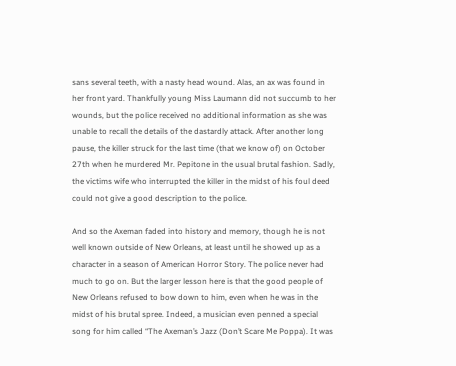sans several teeth, with a nasty head wound. Alas, an ax was found in her front yard. Thankfully young Miss Laumann did not succumb to her wounds, but the police received no additional information as she was unable to recall the details of the dastardly attack. After another long pause, the killer struck for the last time (that we know of) on October 27th when he murdered Mr. Pepitone in the usual brutal fashion. Sadly, the victims wife who interrupted the killer in the midst of his foul deed could not give a good description to the police.

And so the Axeman faded into history and memory, though he is not well known outside of New Orleans, at least until he showed up as a character in a season of American Horror Story. The police never had much to go on. But the larger lesson here is that the good people of New Orleans refused to bow down to him, even when he was in the midst of his brutal spree. Indeed, a musician even penned a special song for him called “The Axeman’s Jazz (Don’t Scare Me Poppa). It was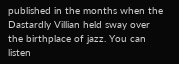published in the months when the Dastardly Villian held sway over the birthplace of jazz. You can listen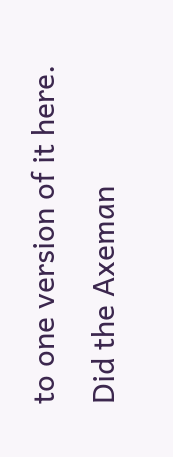to one version of it here. Did the Axeman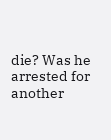die? Was he arrested for another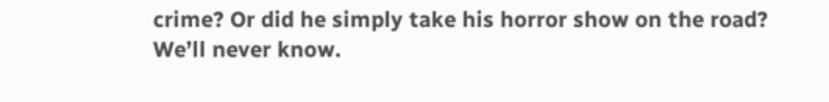crime? Or did he simply take his horror show on the road? We’ll never know.